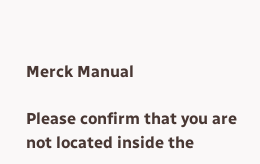Merck Manual

Please confirm that you are not located inside the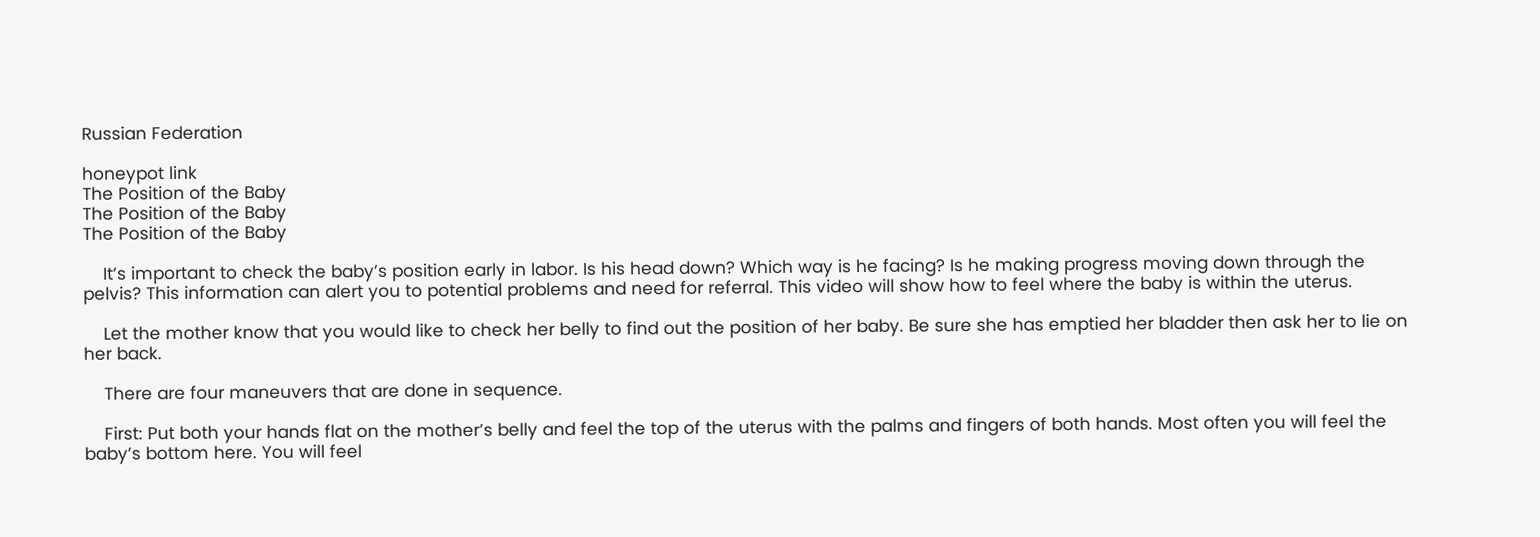Russian Federation

honeypot link
The Position of the Baby
The Position of the Baby
The Position of the Baby

    It’s important to check the baby’s position early in labor. Is his head down? Which way is he facing? Is he making progress moving down through the pelvis? This information can alert you to potential problems and need for referral. This video will show how to feel where the baby is within the uterus.

    Let the mother know that you would like to check her belly to find out the position of her baby. Be sure she has emptied her bladder then ask her to lie on her back.

    There are four maneuvers that are done in sequence.

    First: Put both your hands flat on the mother’s belly and feel the top of the uterus with the palms and fingers of both hands. Most often you will feel the baby’s bottom here. You will feel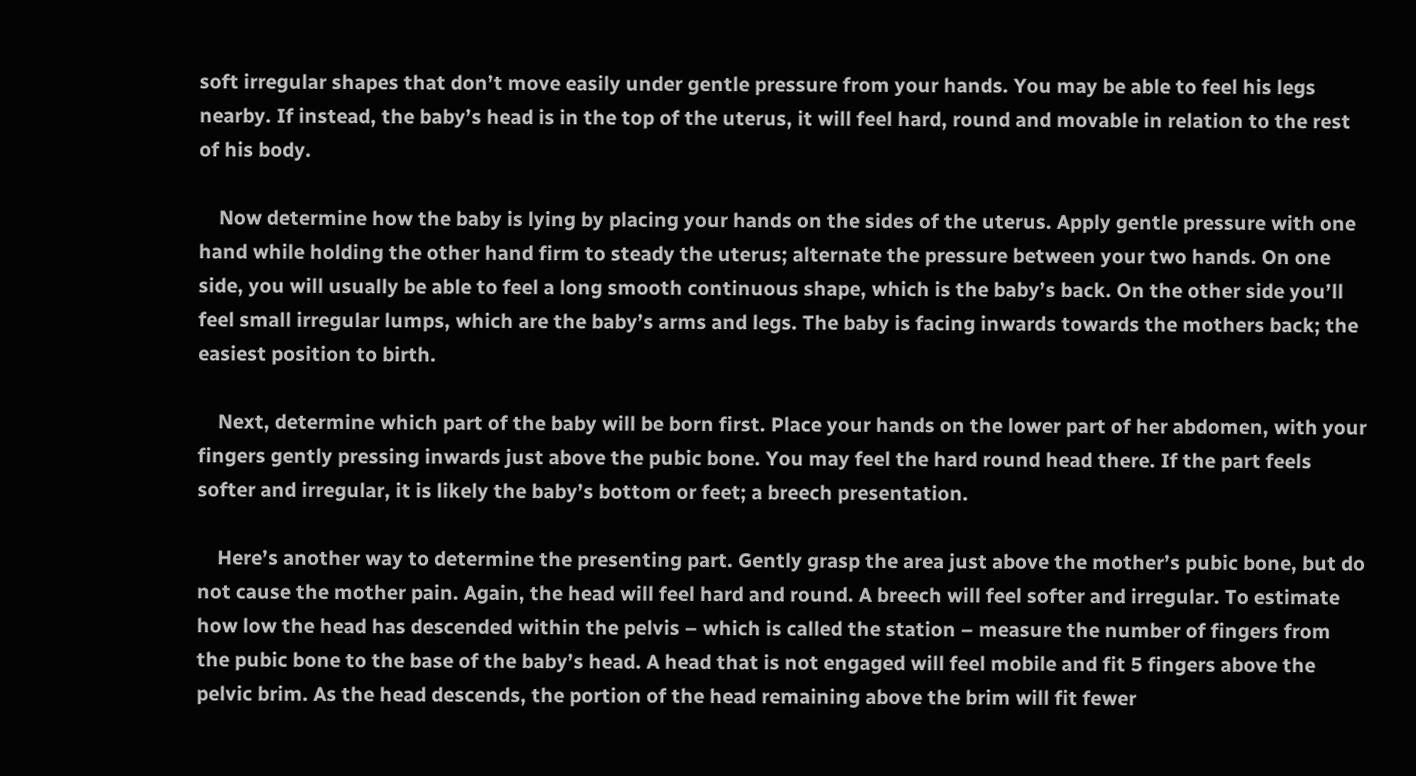soft irregular shapes that don’t move easily under gentle pressure from your hands. You may be able to feel his legs nearby. If instead, the baby’s head is in the top of the uterus, it will feel hard, round and movable in relation to the rest of his body.

    Now determine how the baby is lying by placing your hands on the sides of the uterus. Apply gentle pressure with one hand while holding the other hand firm to steady the uterus; alternate the pressure between your two hands. On one side, you will usually be able to feel a long smooth continuous shape, which is the baby’s back. On the other side you’ll feel small irregular lumps, which are the baby’s arms and legs. The baby is facing inwards towards the mothers back; the easiest position to birth.

    Next, determine which part of the baby will be born first. Place your hands on the lower part of her abdomen, with your fingers gently pressing inwards just above the pubic bone. You may feel the hard round head there. If the part feels softer and irregular, it is likely the baby’s bottom or feet; a breech presentation.

    Here’s another way to determine the presenting part. Gently grasp the area just above the mother’s pubic bone, but do not cause the mother pain. Again, the head will feel hard and round. A breech will feel softer and irregular. To estimate how low the head has descended within the pelvis – which is called the station – measure the number of fingers from the pubic bone to the base of the baby’s head. A head that is not engaged will feel mobile and fit 5 fingers above the pelvic brim. As the head descends, the portion of the head remaining above the brim will fit fewer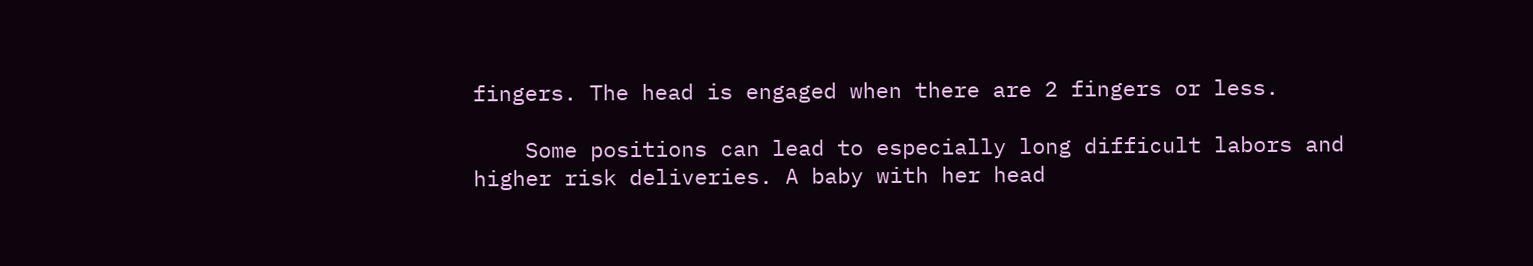fingers. The head is engaged when there are 2 fingers or less.

    Some positions can lead to especially long difficult labors and higher risk deliveries. A baby with her head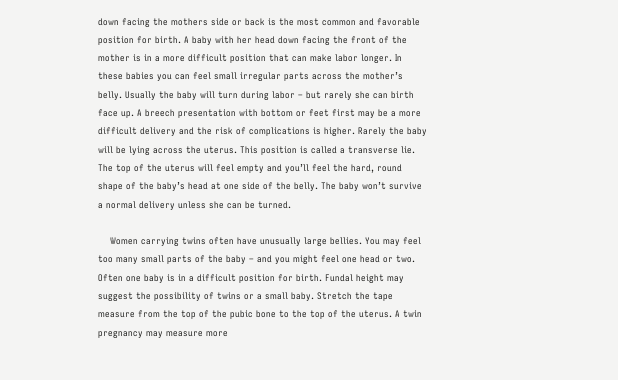down facing the mothers side or back is the most common and favorable position for birth. A baby with her head down facing the front of the mother is in a more difficult position that can make labor longer. In these babies you can feel small irregular parts across the mother’s belly. Usually the baby will turn during labor – but rarely she can birth face up. A breech presentation with bottom or feet first may be a more difficult delivery and the risk of complications is higher. Rarely the baby will be lying across the uterus. This position is called a transverse lie. The top of the uterus will feel empty and you’ll feel the hard, round shape of the baby’s head at one side of the belly. The baby won’t survive a normal delivery unless she can be turned.

    Women carrying twins often have unusually large bellies. You may feel too many small parts of the baby – and you might feel one head or two. Often one baby is in a difficult position for birth. Fundal height may suggest the possibility of twins or a small baby. Stretch the tape measure from the top of the pubic bone to the top of the uterus. A twin pregnancy may measure more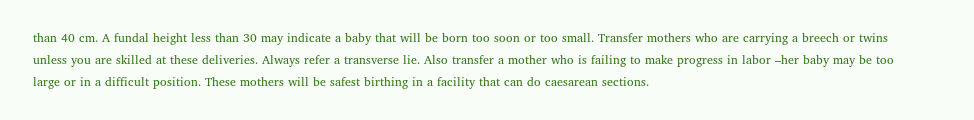than 40 cm. A fundal height less than 30 may indicate a baby that will be born too soon or too small. Transfer mothers who are carrying a breech or twins unless you are skilled at these deliveries. Always refer a transverse lie. Also transfer a mother who is failing to make progress in labor –her baby may be too large or in a difficult position. These mothers will be safest birthing in a facility that can do caesarean sections.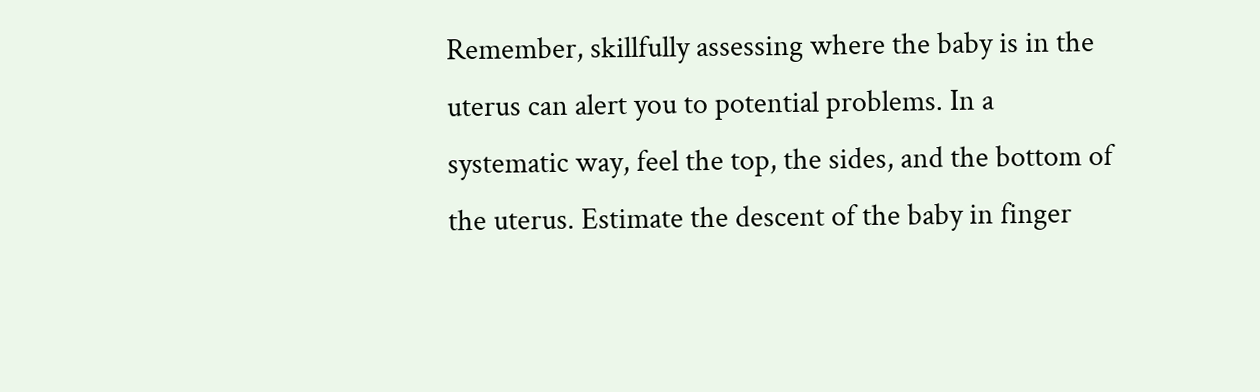Remember, skillfully assessing where the baby is in the uterus can alert you to potential problems. In a systematic way, feel the top, the sides, and the bottom of the uterus. Estimate the descent of the baby in finger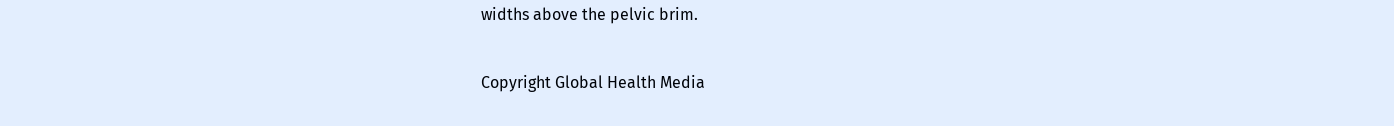widths above the pelvic brim.

Copyright Global Health Media